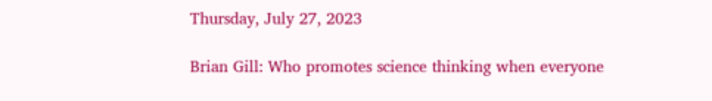Thursday, July 27, 2023

Brian Gill: Who promotes science thinking when everyone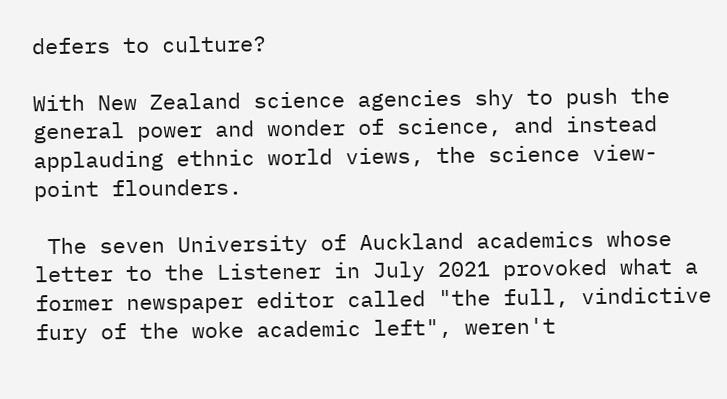defers to culture?

With New Zealand science agencies shy to push the general power and wonder of science, and instead applauding ethnic world views, the science view-point flounders.

 The seven University of Auckland academics whose letter to the Listener in July 2021 provoked what a former newspaper editor called "the full, vindictive fury of the woke academic left", weren't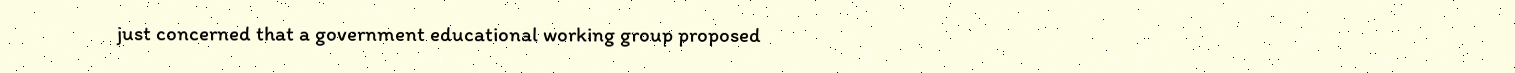just concerned that a government educational working group proposed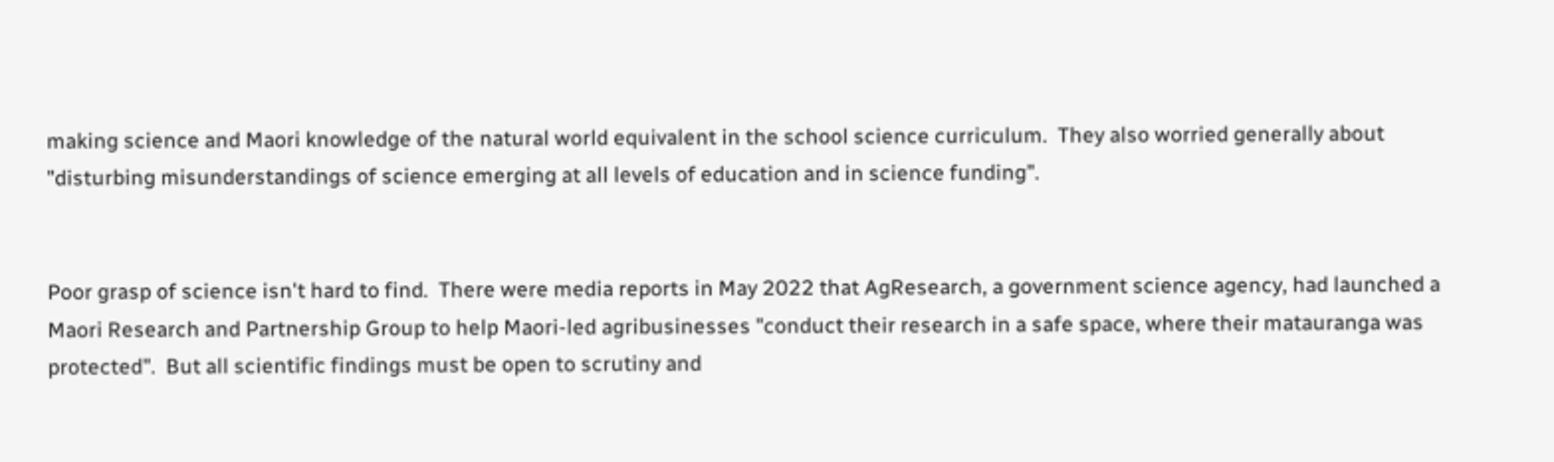making science and Maori knowledge of the natural world equivalent in the school science curriculum.  They also worried generally about "disturbing misunderstandings of science emerging at all levels of education and in science funding".


Poor grasp of science isn't hard to find.  There were media reports in May 2022 that AgResearch, a government science agency, had launched a Maori Research and Partnership Group to help Maori-led agribusinesses "conduct their research in a safe space, where their matauranga was protected".  But all scientific findings must be open to scrutiny and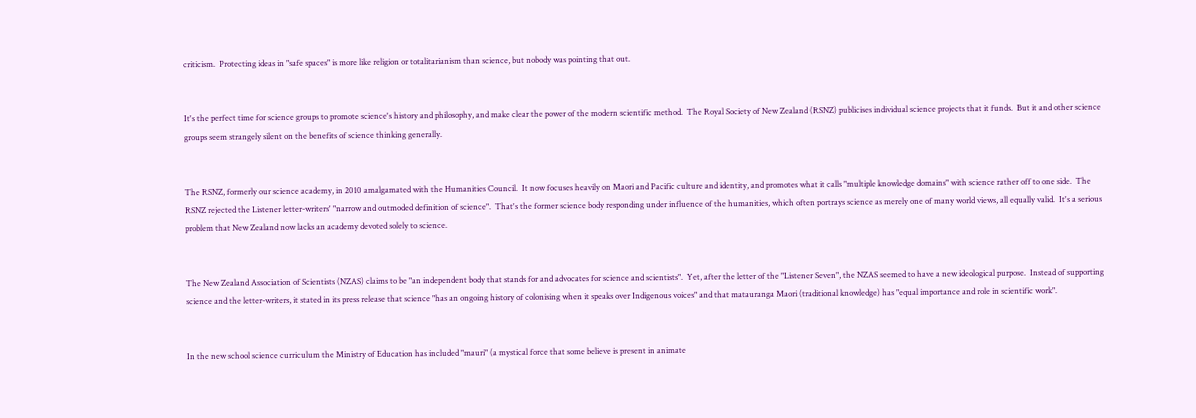criticism.  Protecting ideas in "safe spaces" is more like religion or totalitarianism than science, but nobody was pointing that out.


It's the perfect time for science groups to promote science's history and philosophy, and make clear the power of the modern scientific method.  The Royal Society of New Zealand (RSNZ) publicises individual science projects that it funds.  But it and other science groups seem strangely silent on the benefits of science thinking generally.


The RSNZ, formerly our science academy, in 2010 amalgamated with the Humanities Council.  It now focuses heavily on Maori and Pacific culture and identity, and promotes what it calls "multiple knowledge domains" with science rather off to one side.  The RSNZ rejected the Listener letter-writers' "narrow and outmoded definition of science".  That's the former science body responding under influence of the humanities, which often portrays science as merely one of many world views, all equally valid.  It's a serious problem that New Zealand now lacks an academy devoted solely to science.


The New Zealand Association of Scientists (NZAS) claims to be "an independent body that stands for and advocates for science and scientists".  Yet, after the letter of the "Listener Seven", the NZAS seemed to have a new ideological purpose.  Instead of supporting science and the letter-writers, it stated in its press release that science "has an ongoing history of colonising when it speaks over Indigenous voices" and that matauranga Maori (traditional knowledge) has "equal importance and role in scientific work".


In the new school science curriculum the Ministry of Education has included "mauri" (a mystical force that some believe is present in animate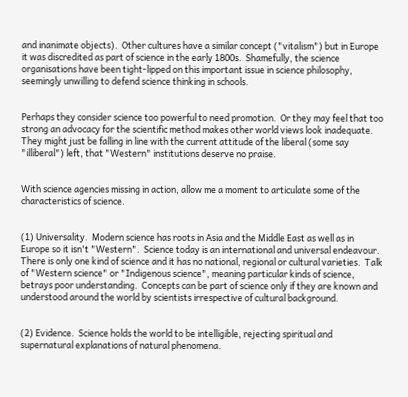and inanimate objects).  Other cultures have a similar concept ("vitalism") but in Europe it was discredited as part of science in the early 1800s.  Shamefully, the science organisations have been tight-lipped on this important issue in science philosophy, seemingly unwilling to defend science thinking in schools.


Perhaps they consider science too powerful to need promotion.  Or they may feel that too strong an advocacy for the scientific method makes other world views look inadequate.  They might just be falling in line with the current attitude of the liberal (some say "illiberal") left, that "Western" institutions deserve no praise.


With science agencies missing in action, allow me a moment to articulate some of the characteristics of science.


(1) Universality.  Modern science has roots in Asia and the Middle East as well as in Europe so it isn't "Western".  Science today is an international and universal endeavour.  There is only one kind of science and it has no national, regional or cultural varieties.  Talk of "Western science" or "Indigenous science", meaning particular kinds of science, betrays poor understanding.  Concepts can be part of science only if they are known and understood around the world by scientists irrespective of cultural background.


(2) Evidence.  Science holds the world to be intelligible, rejecting spiritual and supernatural explanations of natural phenomena.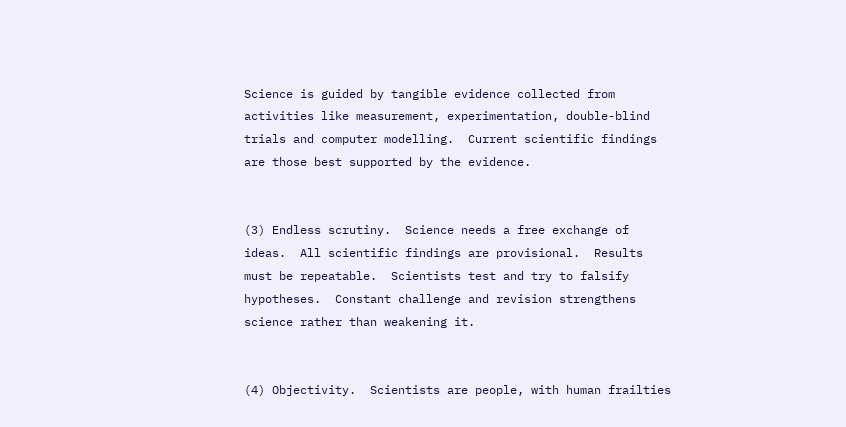Science is guided by tangible evidence collected from activities like measurement, experimentation, double-blind trials and computer modelling.  Current scientific findings are those best supported by the evidence.


(3) Endless scrutiny.  Science needs a free exchange of ideas.  All scientific findings are provisional.  Results must be repeatable.  Scientists test and try to falsify hypotheses.  Constant challenge and revision strengthens science rather than weakening it.


(4) Objectivity.  Scientists are people, with human frailties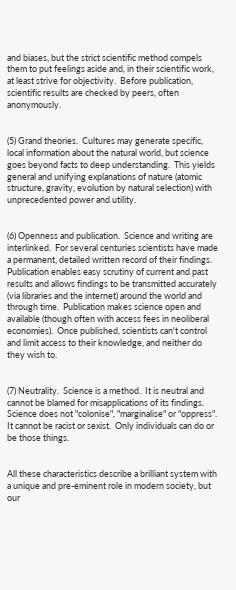and biases, but the strict scientific method compels them to put feelings aside and, in their scientific work, at least strive for objectivity.  Before publication, scientific results are checked by peers, often anonymously.


(5) Grand theories.  Cultures may generate specific, local information about the natural world, but science goes beyond facts to deep understanding.  This yields general and unifying explanations of nature (atomic structure, gravity, evolution by natural selection) with unprecedented power and utility.


(6) Openness and publication.  Science and writing are interlinked.  For several centuries scientists have made a permanent, detailed written record of their findings.  Publication enables easy scrutiny of current and past results and allows findings to be transmitted accurately (via libraries and the internet) around the world and through time.  Publication makes science open and available (though often with access fees in neoliberal economies).  Once published, scientists can't control and limit access to their knowledge, and neither do they wish to.


(7) Neutrality.  Science is a method.  It is neutral and cannot be blamed for misapplications of its findings.  Science does not "colonise", "marginalise" or "oppress".  It cannot be racist or sexist.  Only individuals can do or be those things.


All these characteristics describe a brilliant system with a unique and pre-eminent role in modern society, but our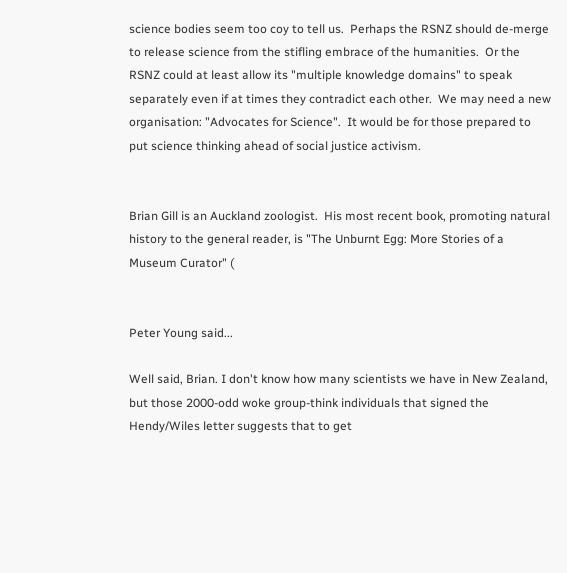science bodies seem too coy to tell us.  Perhaps the RSNZ should de-merge to release science from the stifling embrace of the humanities.  Or the RSNZ could at least allow its "multiple knowledge domains" to speak separately even if at times they contradict each other.  We may need a new organisation: "Advocates for Science".  It would be for those prepared to put science thinking ahead of social justice activism.


Brian Gill is an Auckland zoologist.  His most recent book, promoting natural history to the general reader, is "The Unburnt Egg: More Stories of a Museum Curator" (


Peter Young said...

Well said, Brian. I don't know how many scientists we have in New Zealand, but those 2000-odd woke group-think individuals that signed the Hendy/Wiles letter suggests that to get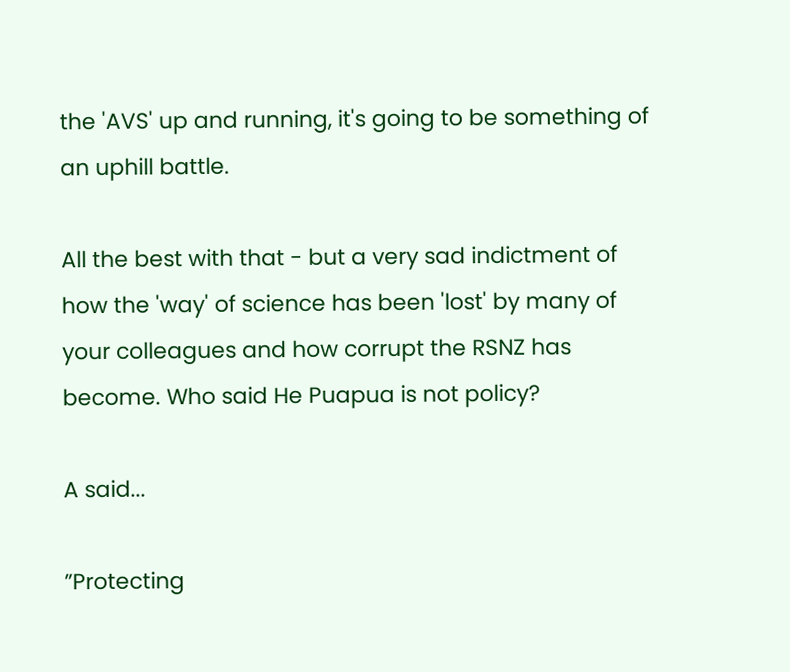the 'AVS' up and running, it's going to be something of an uphill battle.

All the best with that - but a very sad indictment of how the 'way' of science has been 'lost' by many of your colleagues and how corrupt the RSNZ has become. Who said He Puapua is not policy?

A said...

”Protecting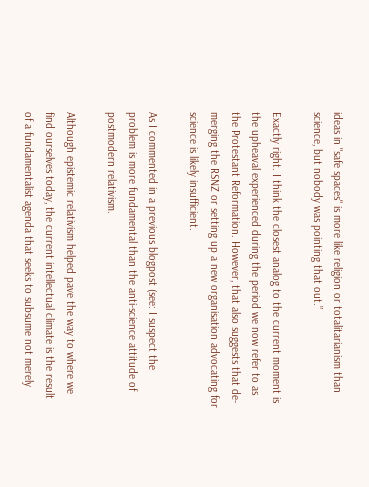ideas in "safe spaces" is more like religion or totalitarianism than science, but nobody was pointing that out.”

Exactly right. I think the closest analog to the current moment is the upheaval experienced during the period we now refer to as the Protestant Reformation. However, that also suggests that de-merging the RSNZ or setting up a new organisation advocating for science is likely insufficient.

As I commented in a previous blogpost (see: I suspect the problem is more fundamental than the anti-science attitude of postmodern relativism.

Although epistemic relativism helped pave the way to where we find ourselves today, the current intellectual climate is the result of a fundamentalist agenda that seeks to subsume not merely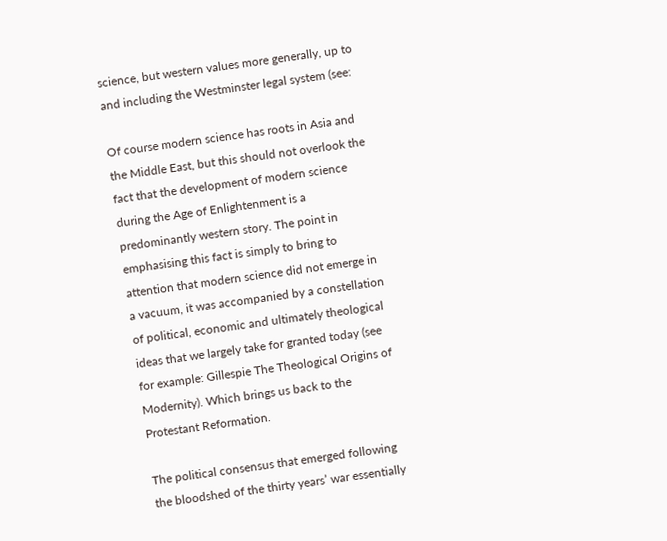science, but western values more generally, up to and including the Westminster legal system (see:

Of course modern science has roots in Asia and the Middle East, but this should not overlook the fact that the development of modern science during the Age of Enlightenment is a predominantly western story. The point in emphasising this fact is simply to bring to attention that modern science did not emerge in a vacuum, it was accompanied by a constellation of political, economic and ultimately theological ideas that we largely take for granted today (see for example: Gillespie The Theological Origins of Modernity). Which brings us back to the Protestant Reformation.

The political consensus that emerged following the bloodshed of the thirty years’ war essentially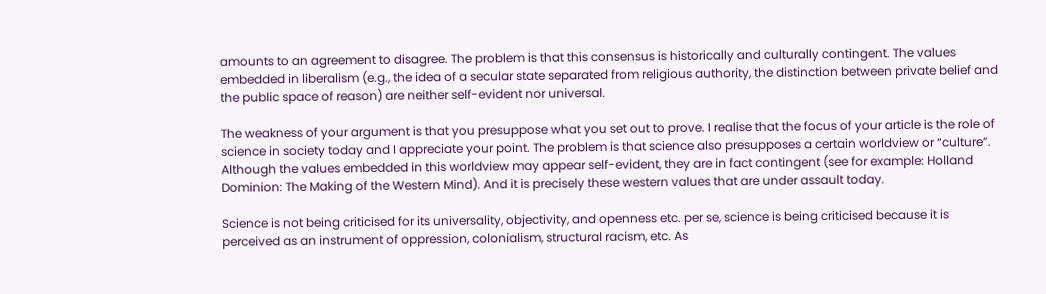amounts to an agreement to disagree. The problem is that this consensus is historically and culturally contingent. The values embedded in liberalism (e.g., the idea of a secular state separated from religious authority, the distinction between private belief and the public space of reason) are neither self-evident nor universal.

The weakness of your argument is that you presuppose what you set out to prove. I realise that the focus of your article is the role of science in society today and I appreciate your point. The problem is that science also presupposes a certain worldview or “culture”. Although the values embedded in this worldview may appear self-evident, they are in fact contingent (see for example: Holland Dominion: The Making of the Western Mind). And it is precisely these western values that are under assault today.

Science is not being criticised for its universality, objectivity, and openness etc. per se, science is being criticised because it is perceived as an instrument of oppression, colonialism, structural racism, etc. As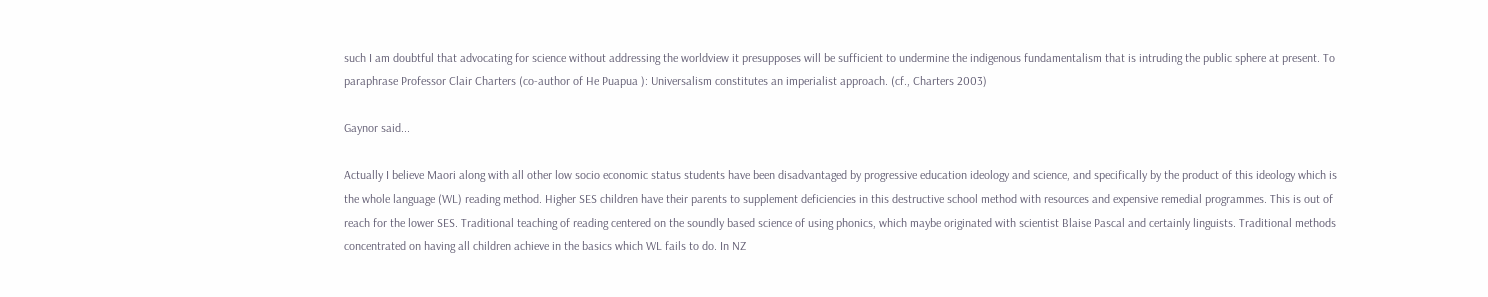such I am doubtful that advocating for science without addressing the worldview it presupposes will be sufficient to undermine the indigenous fundamentalism that is intruding the public sphere at present. To paraphrase Professor Clair Charters (co-author of He Puapua ): Universalism constitutes an imperialist approach. (cf., Charters 2003)

Gaynor said...

Actually I believe Maori along with all other low socio economic status students have been disadvantaged by progressive education ideology and science, and specifically by the product of this ideology which is the whole language (WL) reading method. Higher SES children have their parents to supplement deficiencies in this destructive school method with resources and expensive remedial programmes. This is out of reach for the lower SES. Traditional teaching of reading centered on the soundly based science of using phonics, which maybe originated with scientist Blaise Pascal and certainly linguists. Traditional methods concentrated on having all children achieve in the basics which WL fails to do. In NZ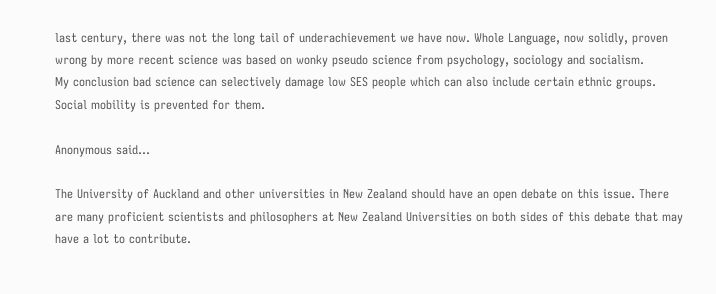last century, there was not the long tail of underachievement we have now. Whole Language, now solidly, proven wrong by more recent science was based on wonky pseudo science from psychology, sociology and socialism.
My conclusion bad science can selectively damage low SES people which can also include certain ethnic groups. Social mobility is prevented for them.

Anonymous said...

The University of Auckland and other universities in New Zealand should have an open debate on this issue. There are many proficient scientists and philosophers at New Zealand Universities on both sides of this debate that may have a lot to contribute.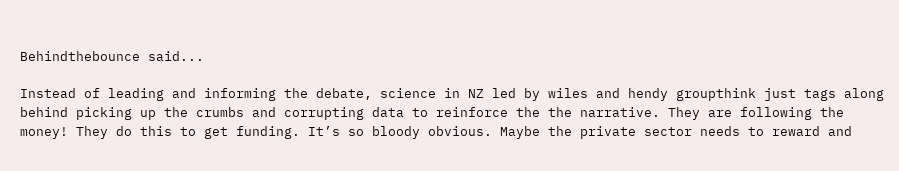Behindthebounce said...

Instead of leading and informing the debate, science in NZ led by wiles and hendy groupthink just tags along behind picking up the crumbs and corrupting data to reinforce the the narrative. They are following the money! They do this to get funding. It’s so bloody obvious. Maybe the private sector needs to reward and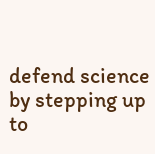defend science by stepping up to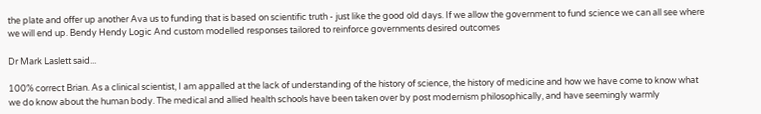the plate and offer up another Ava us to funding that is based on scientific truth - just like the good old days. If we allow the government to fund science we can all see where we will end up. Bendy Hendy Logic And custom modelled responses tailored to reinforce governments desired outcomes

Dr Mark Laslett said...

100% correct Brian. As a clinical scientist, I am appalled at the lack of understanding of the history of science, the history of medicine and how we have come to know what we do know about the human body. The medical and allied health schools have been taken over by post modernism philosophically, and have seemingly warmly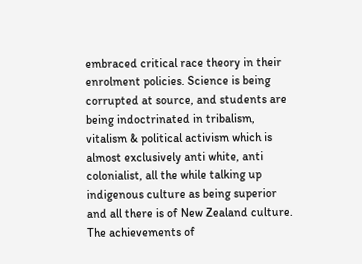embraced critical race theory in their enrolment policies. Science is being corrupted at source, and students are being indoctrinated in tribalism, vitalism & political activism which is almost exclusively anti white, anti colonialist, all the while talking up indigenous culture as being superior and all there is of New Zealand culture. The achievements of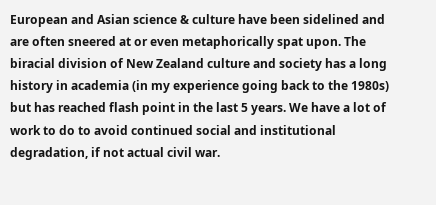European and Asian science & culture have been sidelined and are often sneered at or even metaphorically spat upon. The biracial division of New Zealand culture and society has a long history in academia (in my experience going back to the 1980s) but has reached flash point in the last 5 years. We have a lot of work to do to avoid continued social and institutional degradation, if not actual civil war.